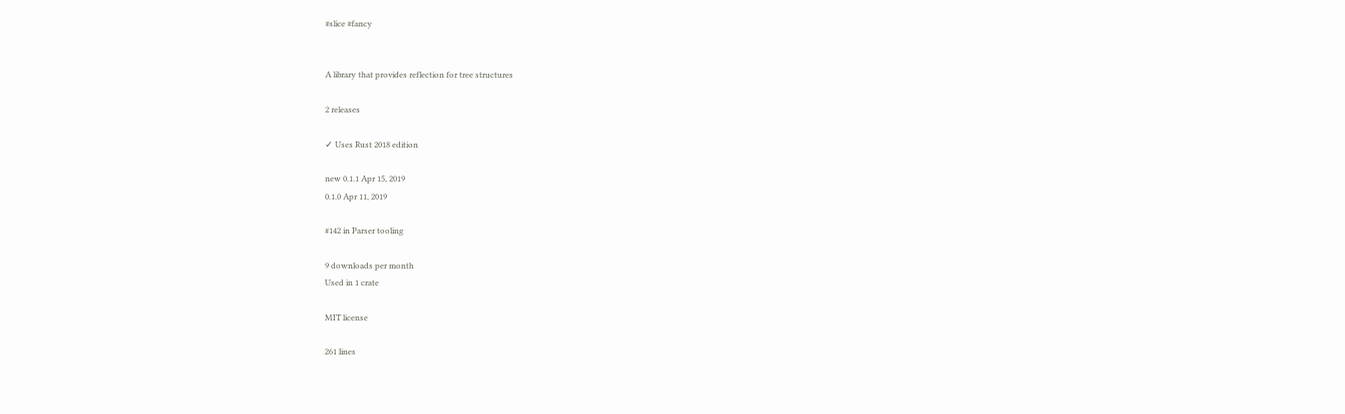#slice #fancy


A library that provides reflection for tree structures

2 releases

✓ Uses Rust 2018 edition

new 0.1.1 Apr 15, 2019
0.1.0 Apr 11, 2019

#142 in Parser tooling

9 downloads per month
Used in 1 crate

MIT license

261 lines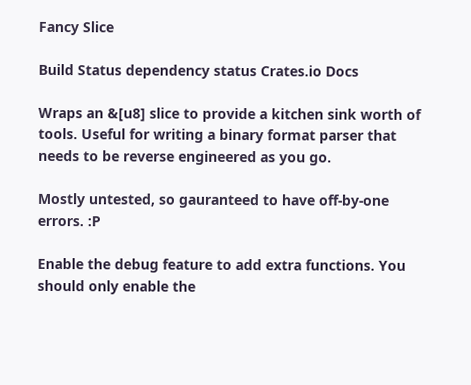Fancy Slice

Build Status dependency status Crates.io Docs

Wraps an &[u8] slice to provide a kitchen sink worth of tools. Useful for writing a binary format parser that needs to be reverse engineered as you go.

Mostly untested, so gauranteed to have off-by-one errors. :P

Enable the debug feature to add extra functions. You should only enable the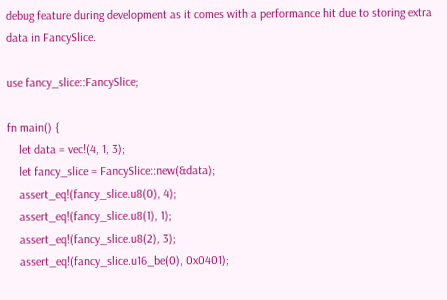debug feature during development as it comes with a performance hit due to storing extra data in FancySlice.

use fancy_slice::FancySlice;

fn main() {
    let data = vec!(4, 1, 3);
    let fancy_slice = FancySlice::new(&data);
    assert_eq!(fancy_slice.u8(0), 4);
    assert_eq!(fancy_slice.u8(1), 1);
    assert_eq!(fancy_slice.u8(2), 3);
    assert_eq!(fancy_slice.u16_be(0), 0x0401);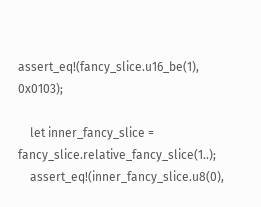assert_eq!(fancy_slice.u16_be(1), 0x0103);

    let inner_fancy_slice = fancy_slice.relative_fancy_slice(1..);
    assert_eq!(inner_fancy_slice.u8(0),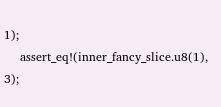1);
    assert_eq!(inner_fancy_slice.u8(1), 3);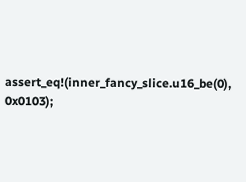assert_eq!(inner_fancy_slice.u16_be(0), 0x0103);